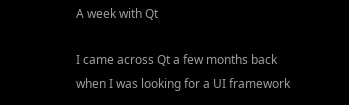A week with Qt

I came across Qt a few months back when I was looking for a UI framework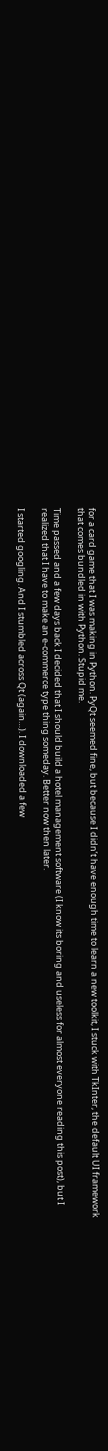for a card game that I was making in Python. PyQt seemed fine, but because I didn’t have enough time to learn a new toolkit, I stuck with TkInter, the default UI framework that comes bundled in with Python. Stupid me.

Time passed and a few days back I decided that I should build a hotel management software (I know its boring and useless for almost everyone reading this post), but I realized that I have to make an e-commerce type thing someday. Better now then later.

I started googling. And I stumbled across Qt (again…). I downloaded a few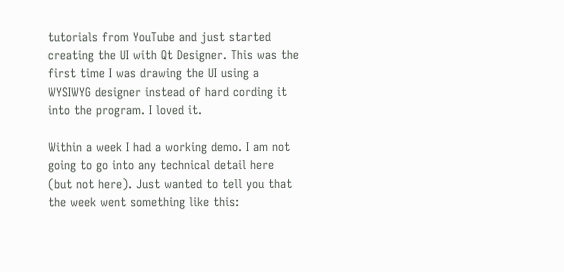tutorials from YouTube and just started creating the UI with Qt Designer. This was the first time I was drawing the UI using a WYSIWYG designer instead of hard cording it into the program. I loved it.

Within a week I had a working demo. I am not going to go into any technical detail here (but not here). Just wanted to tell you that the week went something like this: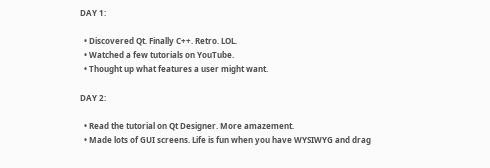DAY 1:

  • Discovered Qt. Finally C++. Retro. LOL.
  • Watched a few tutorials on YouTube.
  • Thought up what features a user might want.

DAY 2:

  • Read the tutorial on Qt Designer. More amazement.
  • Made lots of GUI screens. Life is fun when you have WYSIWYG and drag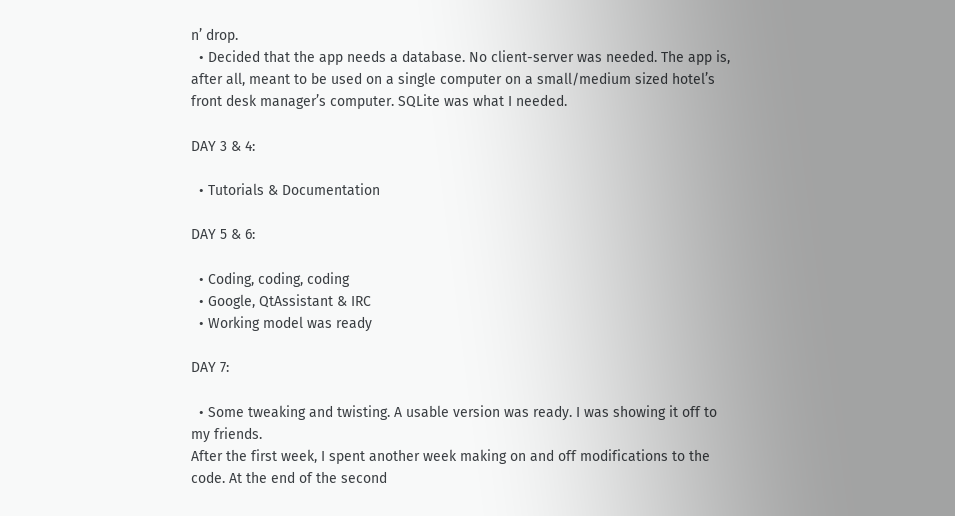n’ drop.
  • Decided that the app needs a database. No client-server was needed. The app is, after all, meant to be used on a single computer on a small/medium sized hotel’s front desk manager’s computer. SQLite was what I needed.

DAY 3 & 4:

  • Tutorials & Documentation

DAY 5 & 6:

  • Coding, coding, coding
  • Google, QtAssistant & IRC
  • Working model was ready

DAY 7:

  • Some tweaking and twisting. A usable version was ready. I was showing it off to my friends.
After the first week, I spent another week making on and off modifications to the code. At the end of the second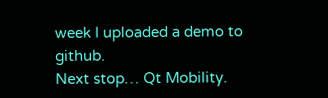week I uploaded a demo to github.
Next stop… Qt Mobility.